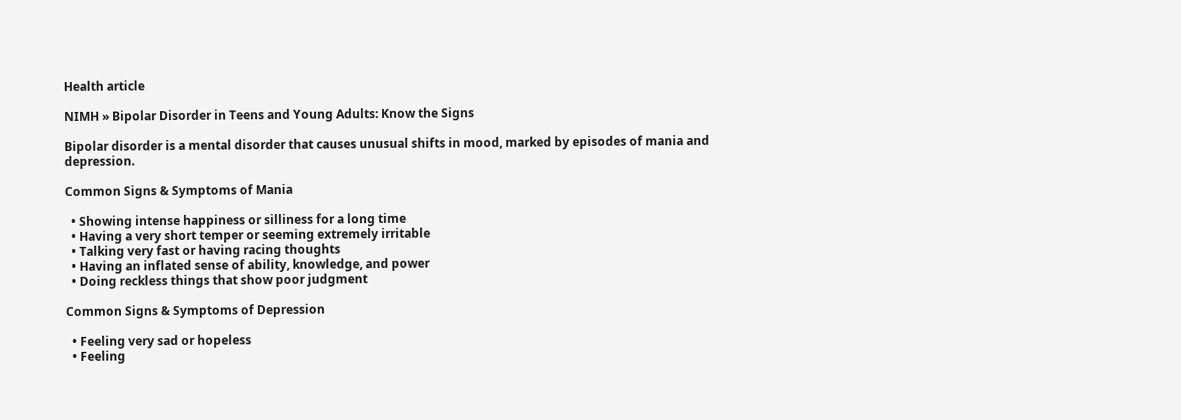Health article

NIMH » Bipolar Disorder in Teens and Young Adults: Know the Signs

Bipolar disorder is a mental disorder that causes unusual shifts in mood, marked by episodes of mania and depression.

Common Signs & Symptoms of Mania

  • Showing intense happiness or silliness for a long time
  • Having a very short temper or seeming extremely irritable
  • Talking very fast or having racing thoughts
  • Having an inflated sense of ability, knowledge, and power
  • Doing reckless things that show poor judgment

Common Signs & Symptoms of Depression

  • Feeling very sad or hopeless
  • Feeling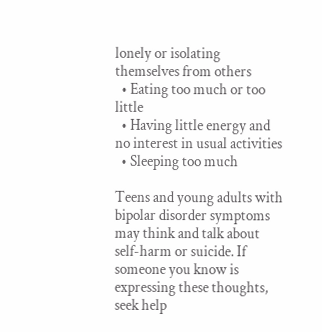lonely or isolating themselves from others
  • Eating too much or too little
  • Having little energy and no interest in usual activities
  • Sleeping too much

Teens and young adults with bipolar disorder symptoms may think and talk about self-harm or suicide. If someone you know is expressing these thoughts, seek help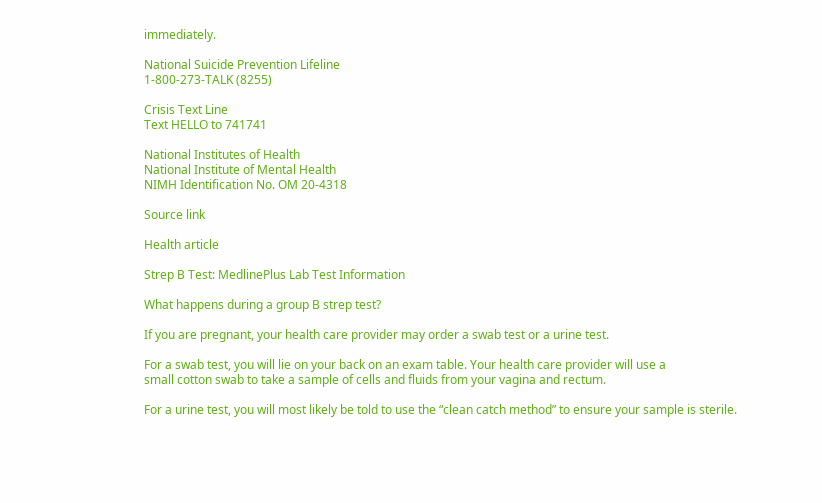immediately.

National Suicide Prevention Lifeline
1-800-273-TALK (8255)

Crisis Text Line
Text HELLO to 741741

National Institutes of Health
National Institute of Mental Health
NIMH Identification No. OM 20-4318

Source link

Health article

Strep B Test: MedlinePlus Lab Test Information

What happens during a group B strep test?

If you are pregnant, your health care provider may order a swab test or a urine test.

For a swab test, you will lie on your back on an exam table. Your health care provider will use a
small cotton swab to take a sample of cells and fluids from your vagina and rectum.

For a urine test, you will most likely be told to use the “clean catch method” to ensure your sample is sterile.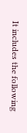It includes the following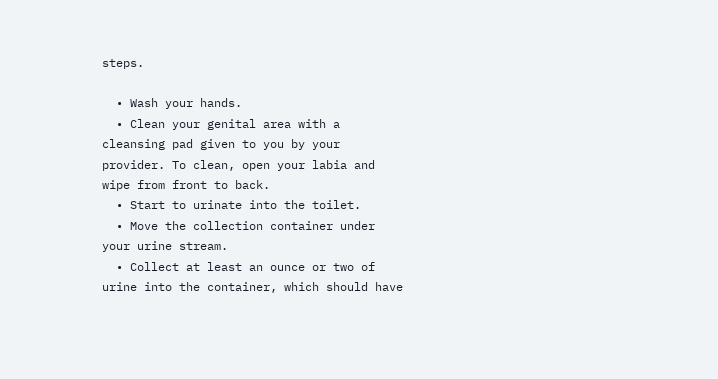steps.

  • Wash your hands.
  • Clean your genital area with a cleansing pad given to you by your provider. To clean, open your labia and wipe from front to back.
  • Start to urinate into the toilet.
  • Move the collection container under your urine stream.
  • Collect at least an ounce or two of urine into the container, which should have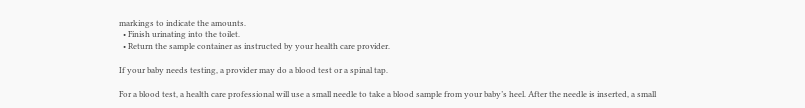markings to indicate the amounts.
  • Finish urinating into the toilet.
  • Return the sample container as instructed by your health care provider.

If your baby needs testing, a provider may do a blood test or a spinal tap.

For a blood test, a health care professional will use a small needle to take a blood sample from your baby’s heel. After the needle is inserted, a small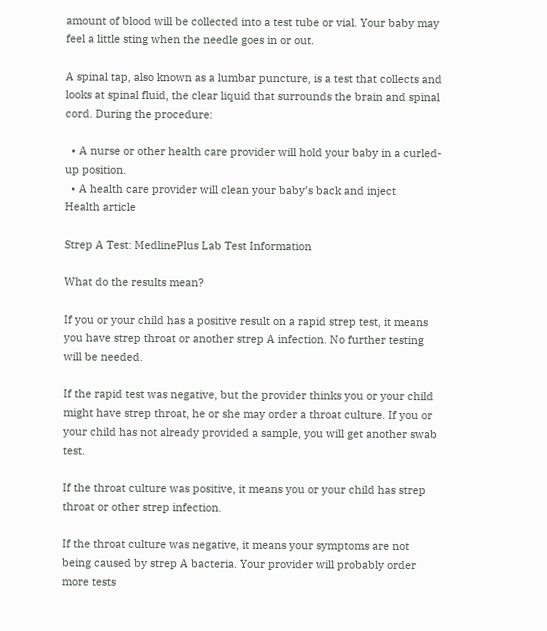amount of blood will be collected into a test tube or vial. Your baby may feel a little sting when the needle goes in or out.

A spinal tap, also known as a lumbar puncture, is a test that collects and looks at spinal fluid, the clear liquid that surrounds the brain and spinal cord. During the procedure:

  • A nurse or other health care provider will hold your baby in a curled-up position.
  • A health care provider will clean your baby’s back and inject
Health article

Strep A Test: MedlinePlus Lab Test Information

What do the results mean?

If you or your child has a positive result on a rapid strep test, it means you have strep throat or another strep A infection. No further testing will be needed.

If the rapid test was negative, but the provider thinks you or your child might have strep throat, he or she may order a throat culture. If you or your child has not already provided a sample, you will get another swab test.

If the throat culture was positive, it means you or your child has strep throat or other strep infection.

If the throat culture was negative, it means your symptoms are not being caused by strep A bacteria. Your provider will probably order more tests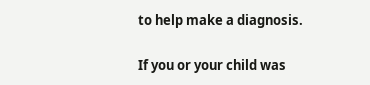to help make a diagnosis.

If you or your child was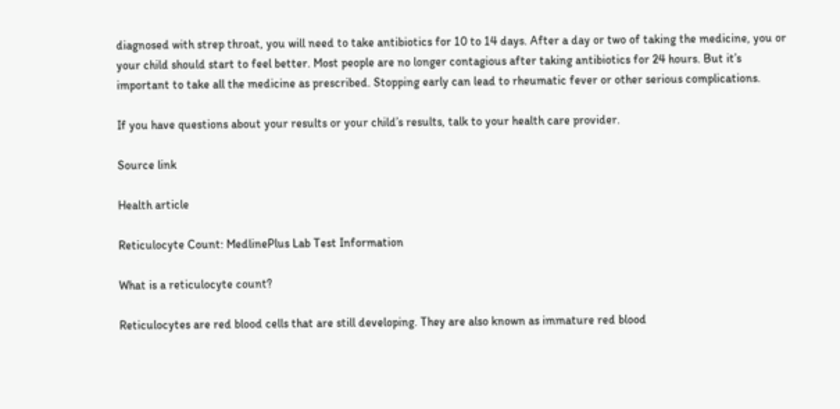diagnosed with strep throat, you will need to take antibiotics for 10 to 14 days. After a day or two of taking the medicine, you or your child should start to feel better. Most people are no longer contagious after taking antibiotics for 24 hours. But it’s important to take all the medicine as prescribed. Stopping early can lead to rheumatic fever or other serious complications.

If you have questions about your results or your child’s results, talk to your health care provider.

Source link

Health article

Reticulocyte Count: MedlinePlus Lab Test Information

What is a reticulocyte count?

Reticulocytes are red blood cells that are still developing. They are also known as immature red blood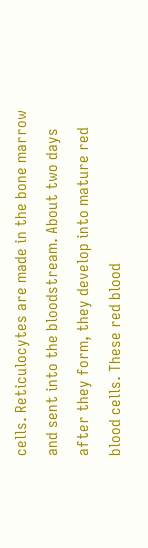cells. Reticulocytes are made in the bone marrow and sent into the bloodstream. About two days after they form, they develop into mature red blood cells. These red blood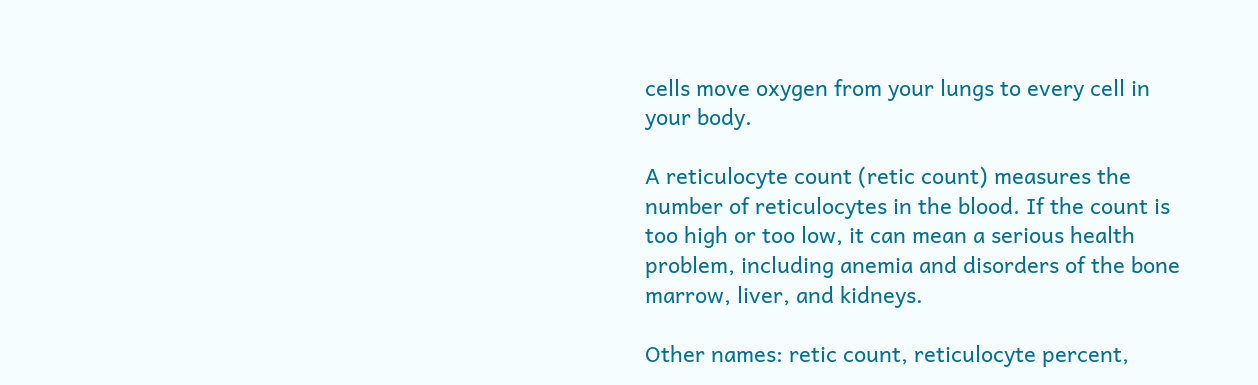cells move oxygen from your lungs to every cell in your body.

A reticulocyte count (retic count) measures the number of reticulocytes in the blood. If the count is too high or too low, it can mean a serious health problem, including anemia and disorders of the bone marrow, liver, and kidneys.

Other names: retic count, reticulocyte percent,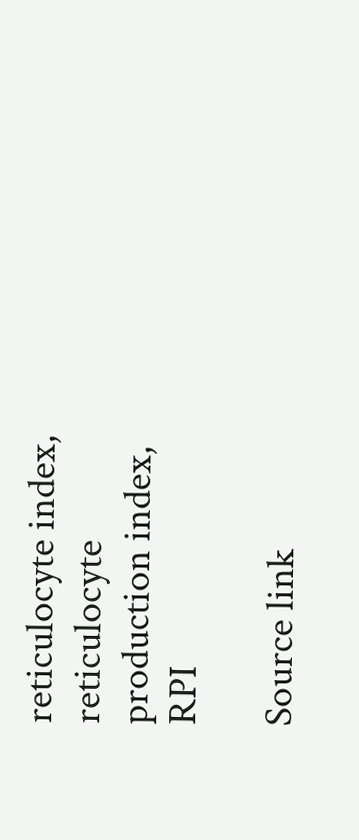reticulocyte index, reticulocyte production index, RPI

Source link